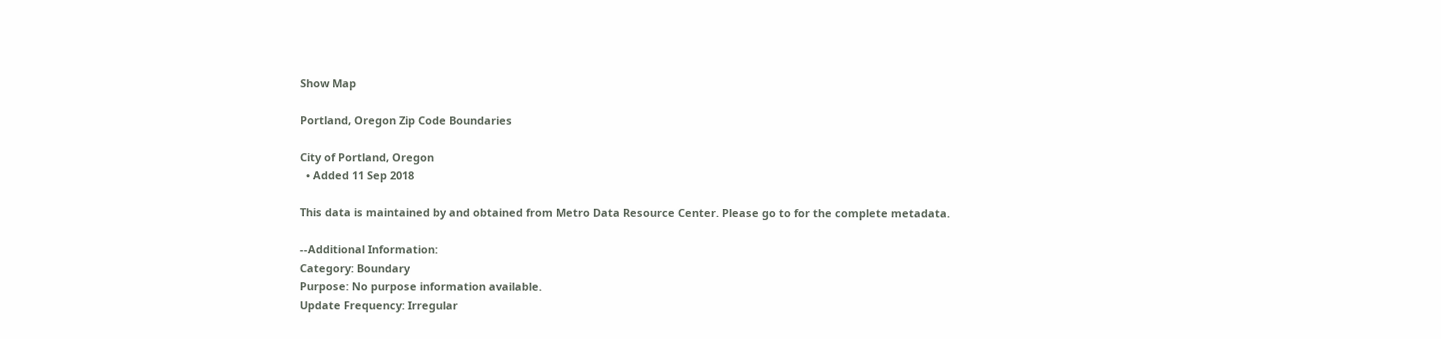Show Map

Portland, Oregon Zip Code Boundaries

City of Portland, Oregon
  • Added 11 Sep 2018

This data is maintained by and obtained from Metro Data Resource Center. Please go to for the complete metadata.

--Additional Information:
Category: Boundary
Purpose: No purpose information available.
Update Frequency: Irregular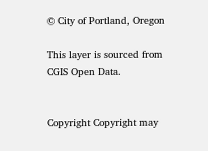© City of Portland, Oregon

This layer is sourced from CGIS Open Data.


Copyright Copyright may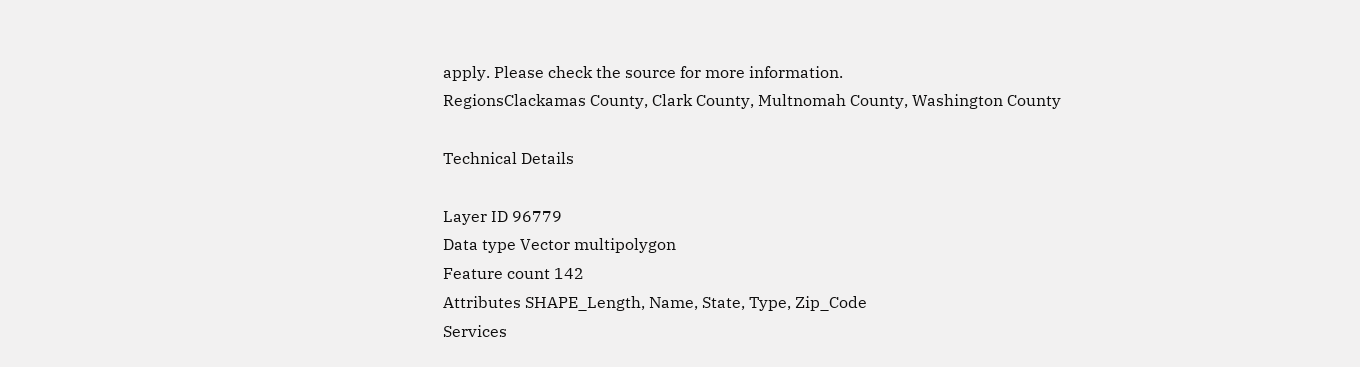apply. Please check the source for more information.
RegionsClackamas County, Clark County, Multnomah County, Washington County

Technical Details

Layer ID 96779
Data type Vector multipolygon
Feature count 142
Attributes SHAPE_Length, Name, State, Type, Zip_Code
Services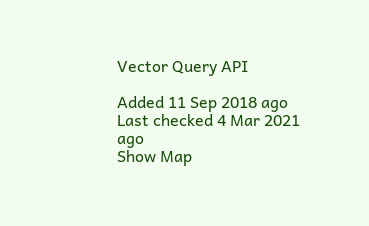Vector Query API

Added 11 Sep 2018 ago
Last checked 4 Mar 2021 ago
Show Map